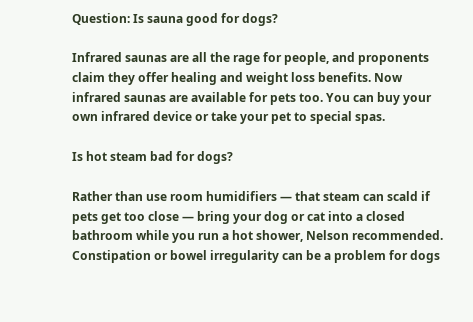Question: Is sauna good for dogs?

Infrared saunas are all the rage for people, and proponents claim they offer healing and weight loss benefits. Now infrared saunas are available for pets too. You can buy your own infrared device or take your pet to special spas.

Is hot steam bad for dogs?

Rather than use room humidifiers — that steam can scald if pets get too close — bring your dog or cat into a closed bathroom while you run a hot shower, Nelson recommended. Constipation or bowel irregularity can be a problem for dogs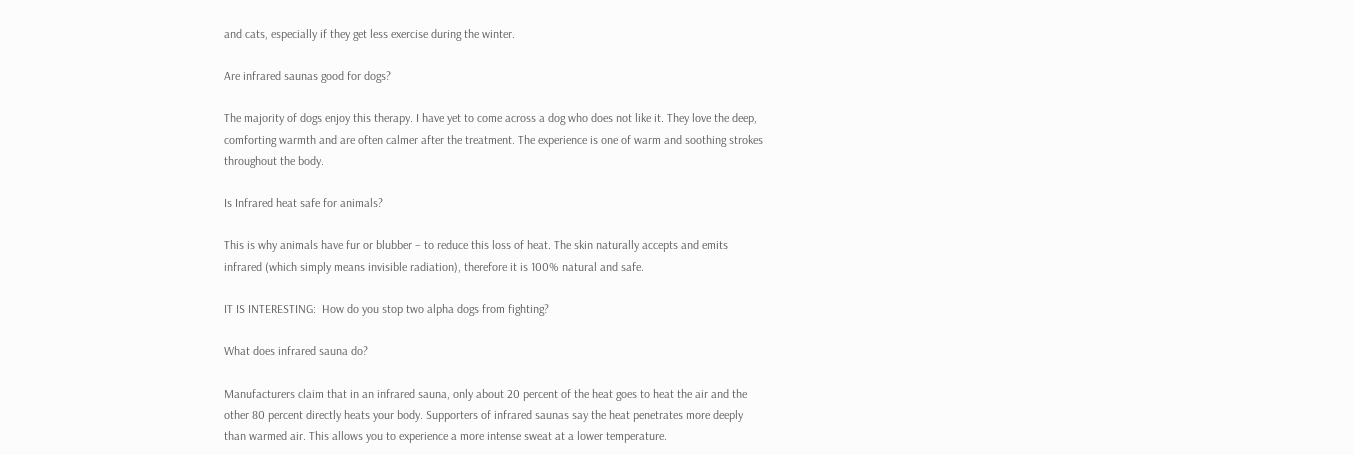and cats, especially if they get less exercise during the winter.

Are infrared saunas good for dogs?

The majority of dogs enjoy this therapy. I have yet to come across a dog who does not like it. They love the deep, comforting warmth and are often calmer after the treatment. The experience is one of warm and soothing strokes throughout the body.

Is Infrared heat safe for animals?

This is why animals have fur or blubber – to reduce this loss of heat. The skin naturally accepts and emits infrared (which simply means invisible radiation), therefore it is 100% natural and safe.

IT IS INTERESTING:  How do you stop two alpha dogs from fighting?

What does infrared sauna do?

Manufacturers claim that in an infrared sauna, only about 20 percent of the heat goes to heat the air and the other 80 percent directly heats your body. Supporters of infrared saunas say the heat penetrates more deeply than warmed air. This allows you to experience a more intense sweat at a lower temperature.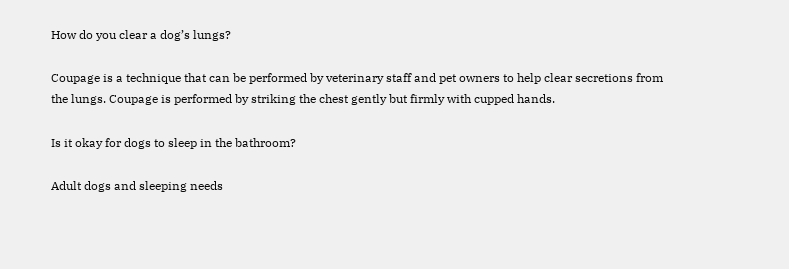How do you clear a dog’s lungs?

Coupage is a technique that can be performed by veterinary staff and pet owners to help clear secretions from the lungs. Coupage is performed by striking the chest gently but firmly with cupped hands.

Is it okay for dogs to sleep in the bathroom?

Adult dogs and sleeping needs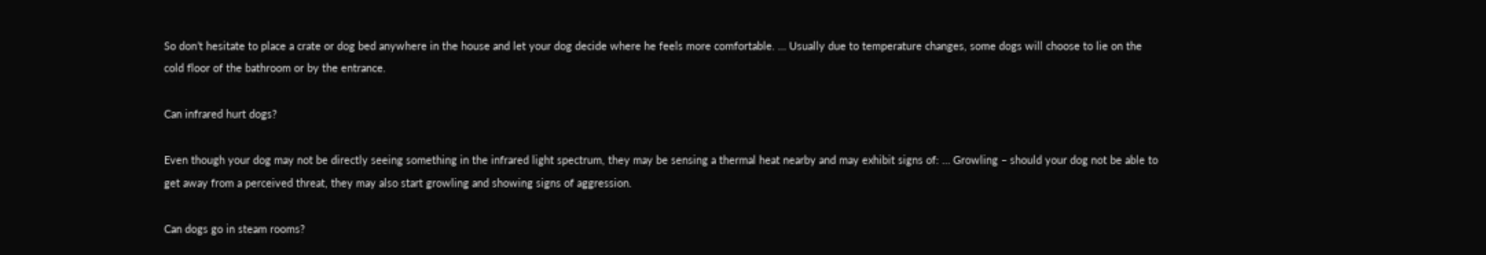So don’t hesitate to place a crate or dog bed anywhere in the house and let your dog decide where he feels more comfortable. … Usually due to temperature changes, some dogs will choose to lie on the cold floor of the bathroom or by the entrance.

Can infrared hurt dogs?

Even though your dog may not be directly seeing something in the infrared light spectrum, they may be sensing a thermal heat nearby and may exhibit signs of: … Growling – should your dog not be able to get away from a perceived threat, they may also start growling and showing signs of aggression.

Can dogs go in steam rooms?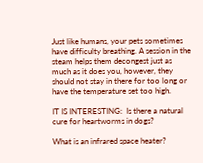Just like humans, your pets sometimes have difficulty breathing. A session in the steam helps them decongest just as much as it does you, however, they should not stay in there for too long or have the temperature set too high.

IT IS INTERESTING:  Is there a natural cure for heartworms in dogs?

What is an infrared space heater?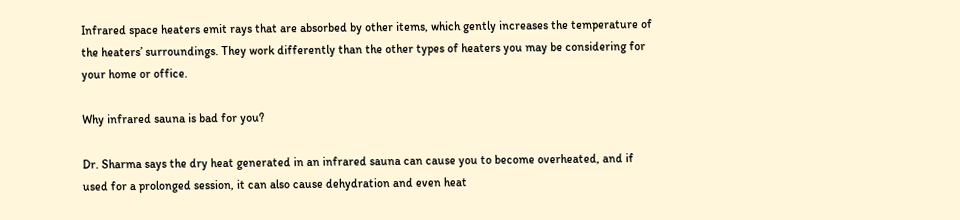Infrared space heaters emit rays that are absorbed by other items, which gently increases the temperature of the heaters’ surroundings. They work differently than the other types of heaters you may be considering for your home or office.

Why infrared sauna is bad for you?

Dr. Sharma says the dry heat generated in an infrared sauna can cause you to become overheated, and if used for a prolonged session, it can also cause dehydration and even heat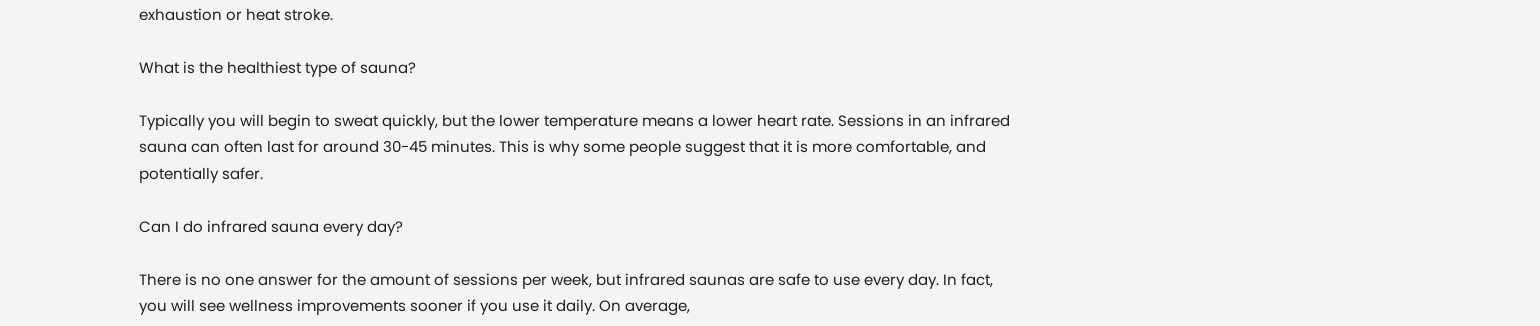exhaustion or heat stroke.

What is the healthiest type of sauna?

Typically you will begin to sweat quickly, but the lower temperature means a lower heart rate. Sessions in an infrared sauna can often last for around 30-45 minutes. This is why some people suggest that it is more comfortable, and potentially safer.

Can I do infrared sauna every day?

There is no one answer for the amount of sessions per week, but infrared saunas are safe to use every day. In fact, you will see wellness improvements sooner if you use it daily. On average,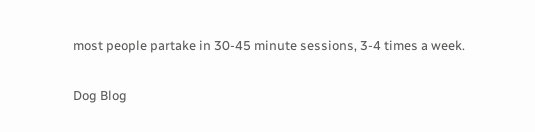most people partake in 30-45 minute sessions, 3-4 times a week.

Dog Blog